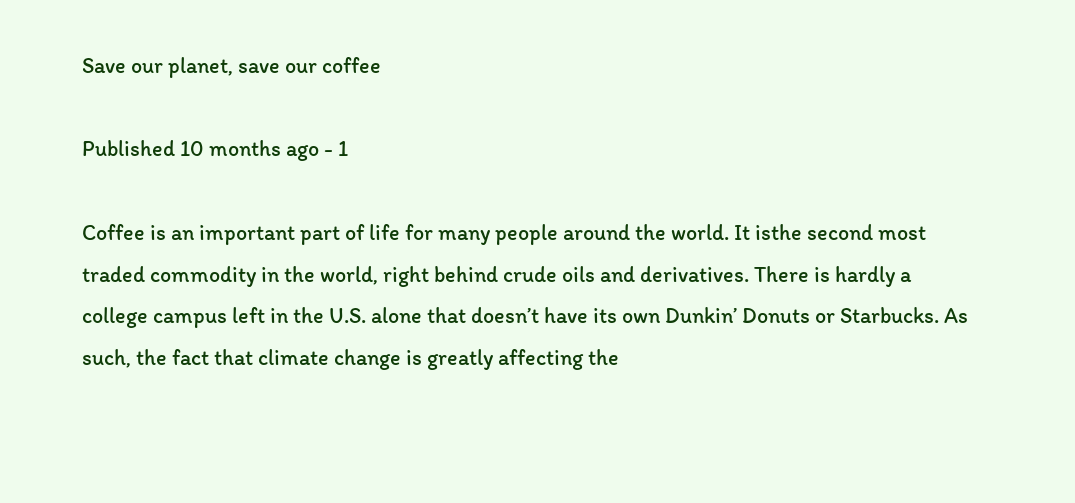Save our planet, save our coffee

Published 10 months ago - 1

Coffee is an important part of life for many people around the world. It isthe second most traded commodity in the world, right behind crude oils and derivatives. There is hardly a college campus left in the U.S. alone that doesn’t have its own Dunkin’ Donuts or Starbucks. As such, the fact that climate change is greatly affecting the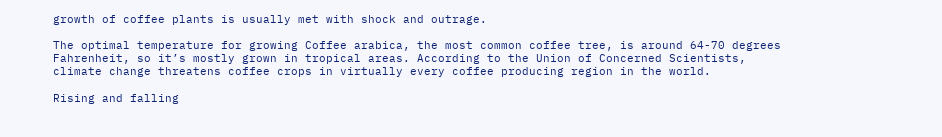growth of coffee plants is usually met with shock and outrage.

The optimal temperature for growing Coffee arabica, the most common coffee tree, is around 64-70 degrees Fahrenheit, so it’s mostly grown in tropical areas. According to the Union of Concerned Scientists, climate change threatens coffee crops in virtually every coffee producing region in the world.

Rising and falling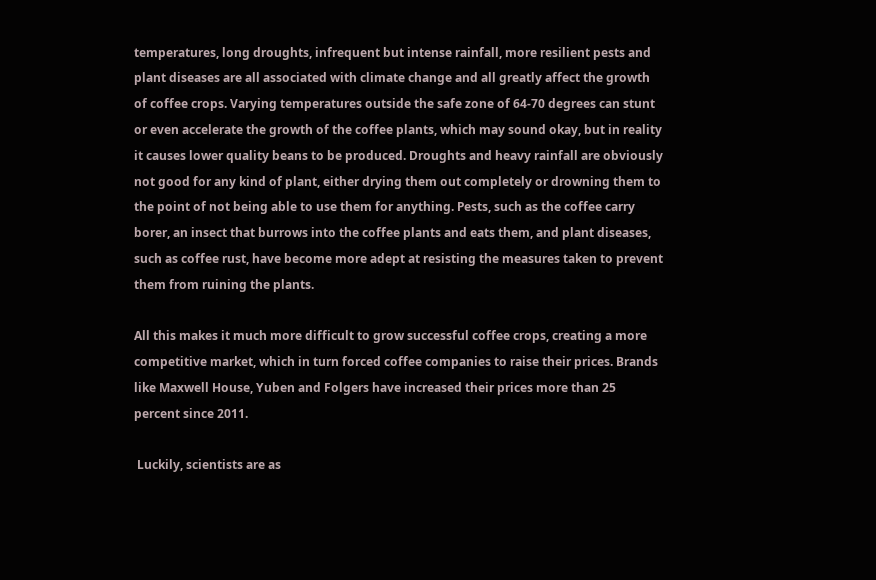temperatures, long droughts, infrequent but intense rainfall, more resilient pests and plant diseases are all associated with climate change and all greatly affect the growth of coffee crops. Varying temperatures outside the safe zone of 64-70 degrees can stunt or even accelerate the growth of the coffee plants, which may sound okay, but in reality it causes lower quality beans to be produced. Droughts and heavy rainfall are obviously not good for any kind of plant, either drying them out completely or drowning them to the point of not being able to use them for anything. Pests, such as the coffee carry borer, an insect that burrows into the coffee plants and eats them, and plant diseases, such as coffee rust, have become more adept at resisting the measures taken to prevent them from ruining the plants.

All this makes it much more difficult to grow successful coffee crops, creating a more competitive market, which in turn forced coffee companies to raise their prices. Brands like Maxwell House, Yuben and Folgers have increased their prices more than 25 percent since 2011.

 Luckily, scientists are as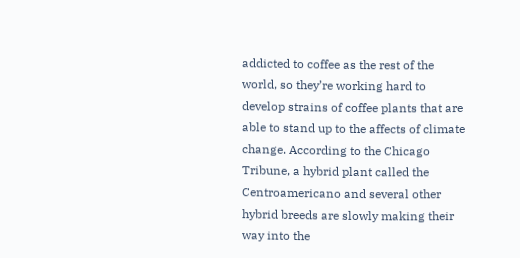addicted to coffee as the rest of the world, so they’re working hard to develop strains of coffee plants that are able to stand up to the affects of climate change. According to the Chicago Tribune, a hybrid plant called the Centroamericano and several other hybrid breeds are slowly making their way into the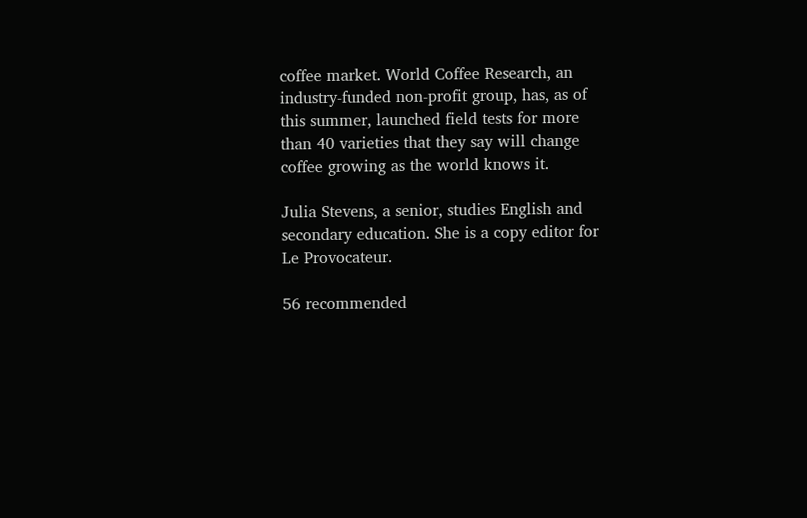coffee market. World Coffee Research, an industry-funded non-profit group, has, as of this summer, launched field tests for more than 40 varieties that they say will change coffee growing as the world knows it.

Julia Stevens, a senior, studies English and secondary education. She is a copy editor for Le Provocateur.

56 recommended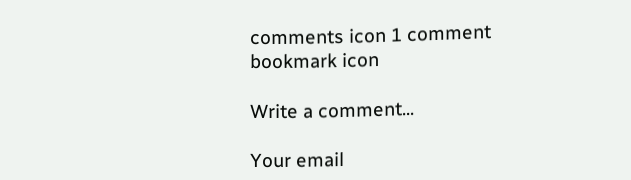comments icon 1 comment
bookmark icon

Write a comment...

Your email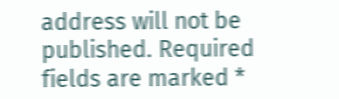address will not be published. Required fields are marked *